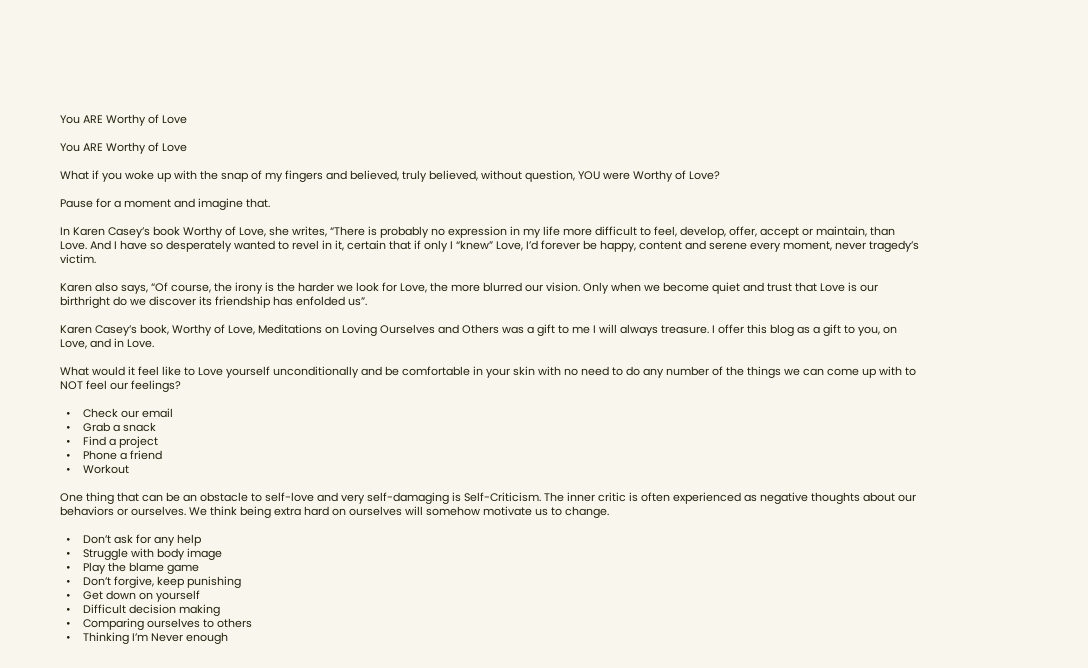You ARE Worthy of Love

You ARE Worthy of Love

What if you woke up with the snap of my fingers and believed, truly believed, without question, YOU were Worthy of Love?

Pause for a moment and imagine that.

In Karen Casey’s book Worthy of Love, she writes, “There is probably no expression in my life more difficult to feel, develop, offer, accept or maintain, than Love. And I have so desperately wanted to revel in it, certain that if only I “knew” Love, I’d forever be happy, content and serene every moment, never tragedy’s victim.

Karen also says, “Of course, the irony is the harder we look for Love, the more blurred our vision. Only when we become quiet and trust that Love is our birthright do we discover its friendship has enfolded us”.

Karen Casey’s book, Worthy of Love, Meditations on Loving Ourselves and Others was a gift to me I will always treasure. I offer this blog as a gift to you, on Love, and in Love.

What would it feel like to Love yourself unconditionally and be comfortable in your skin with no need to do any number of the things we can come up with to NOT feel our feelings?

  •    Check our email
  •    Grab a snack
  •    Find a project
  •    Phone a friend
  •    Workout

One thing that can be an obstacle to self-love and very self-damaging is Self-Criticism. The inner critic is often experienced as negative thoughts about our behaviors or ourselves. We think being extra hard on ourselves will somehow motivate us to change.

  •    Don’t ask for any help
  •    Struggle with body image
  •    Play the blame game
  •    Don’t forgive, keep punishing
  •    Get down on yourself
  •    Difficult decision making
  •    Comparing ourselves to others
  •    Thinking I’m Never enough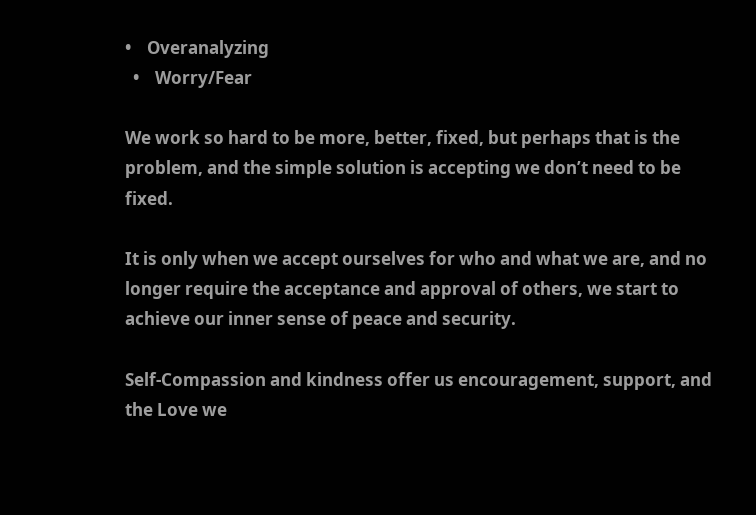•    Overanalyzing
  •    Worry/Fear

We work so hard to be more, better, fixed, but perhaps that is the problem, and the simple solution is accepting we don’t need to be fixed.

It is only when we accept ourselves for who and what we are, and no longer require the acceptance and approval of others, we start to achieve our inner sense of peace and security.

Self-Compassion and kindness offer us encouragement, support, and the Love we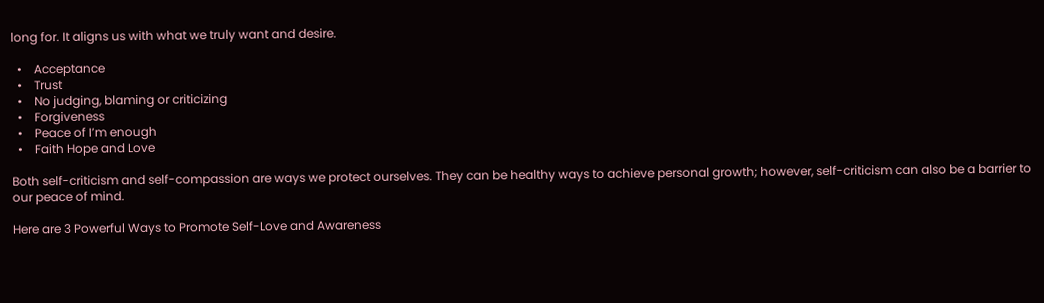long for. It aligns us with what we truly want and desire.

  •    Acceptance
  •    Trust
  •    No judging, blaming or criticizing
  •    Forgiveness
  •    Peace of I’m enough
  •    Faith Hope and Love

Both self-criticism and self-compassion are ways we protect ourselves. They can be healthy ways to achieve personal growth; however, self-criticism can also be a barrier to our peace of mind.

Here are 3 Powerful Ways to Promote Self-Love and Awareness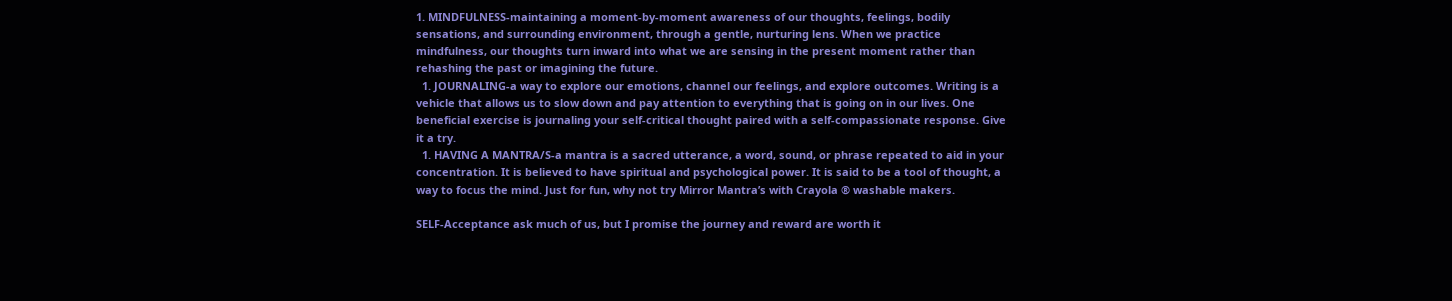1. MINDFULNESS-maintaining a moment-by-moment awareness of our thoughts, feelings, bodily sensations, and surrounding environment, through a gentle, nurturing lens. When we practice mindfulness, our thoughts turn inward into what we are sensing in the present moment rather than rehashing the past or imagining the future.
  1. JOURNALING-a way to explore our emotions, channel our feelings, and explore outcomes. Writing is a vehicle that allows us to slow down and pay attention to everything that is going on in our lives. One beneficial exercise is journaling your self-critical thought paired with a self-compassionate response. Give it a try.
  1. HAVING A MANTRA/S-a mantra is a sacred utterance, a word, sound, or phrase repeated to aid in your concentration. It is believed to have spiritual and psychological power. It is said to be a tool of thought, a way to focus the mind. Just for fun, why not try Mirror Mantra’s with Crayola ® washable makers.

SELF-Acceptance ask much of us, but I promise the journey and reward are worth it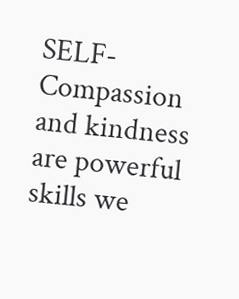SELF-Compassion and kindness are powerful skills we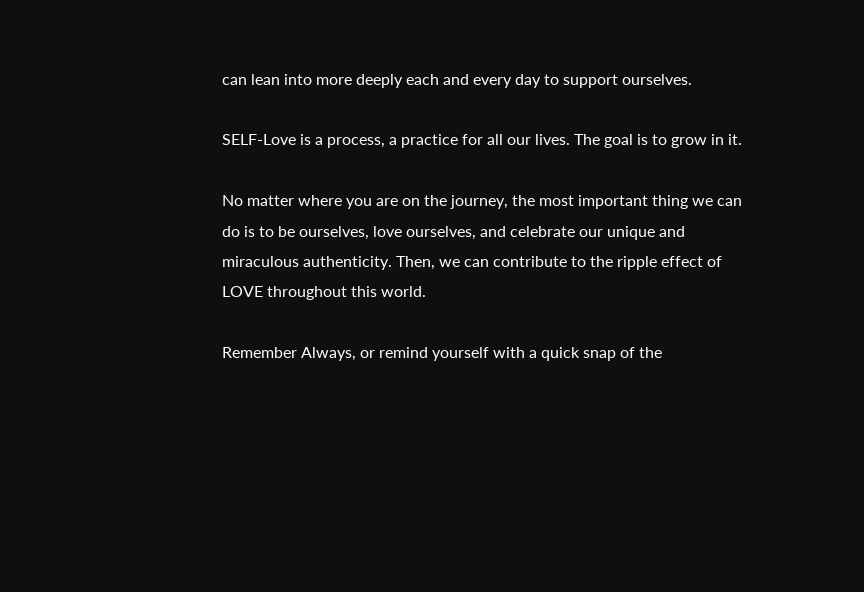can lean into more deeply each and every day to support ourselves.

SELF-Love is a process, a practice for all our lives. The goal is to grow in it.

No matter where you are on the journey, the most important thing we can do is to be ourselves, love ourselves, and celebrate our unique and miraculous authenticity. Then, we can contribute to the ripple effect of LOVE throughout this world.

Remember Always, or remind yourself with a quick snap of the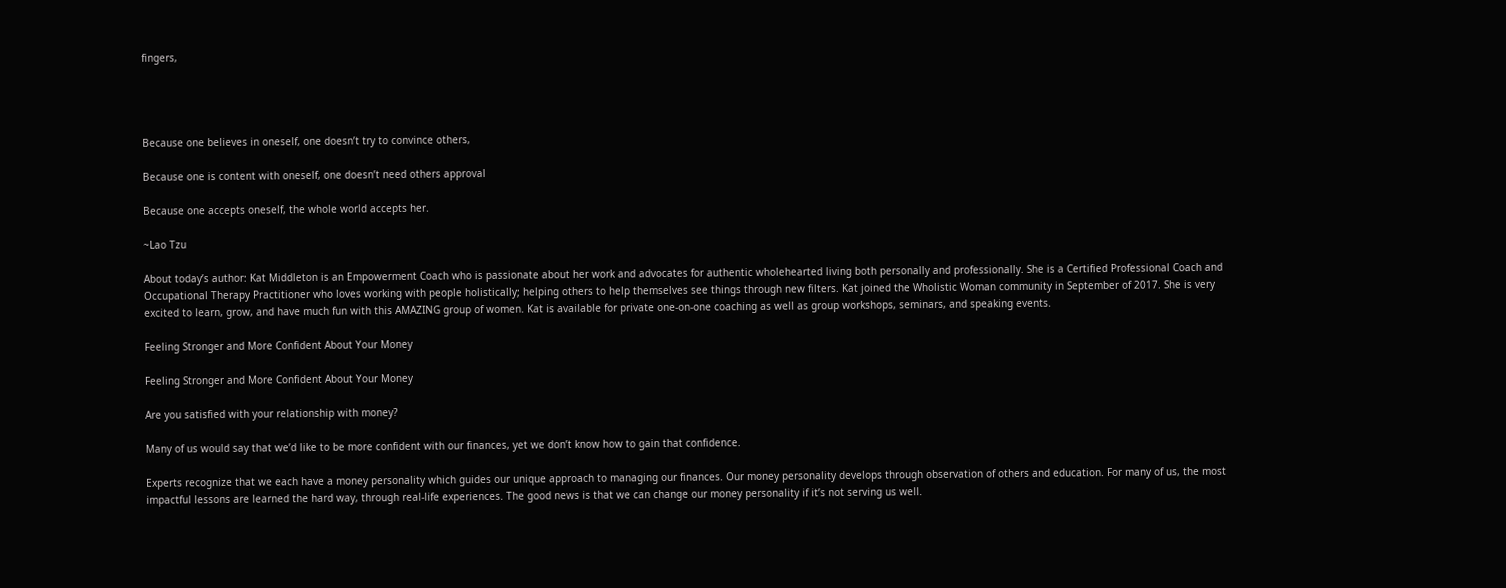fingers,




Because one believes in oneself, one doesn’t try to convince others,

Because one is content with oneself, one doesn’t need others approval

Because one accepts oneself, the whole world accepts her.

~Lao Tzu

About today’s author: Kat Middleton is an Empowerment Coach who is passionate about her work and advocates for authentic wholehearted living both personally and professionally. She is a Certified Professional Coach and Occupational Therapy Practitioner who loves working with people holistically; helping others to help themselves see things through new filters. Kat joined the Wholistic Woman community in September of 2017. She is very excited to learn, grow, and have much fun with this AMAZING group of women. Kat is available for private one-on-one coaching as well as group workshops, seminars, and speaking events.

Feeling Stronger and More Confident About Your Money

Feeling Stronger and More Confident About Your Money

Are you satisfied with your relationship with money?

Many of us would say that we’d like to be more confident with our finances, yet we don’t know how to gain that confidence.

Experts recognize that we each have a money personality which guides our unique approach to managing our finances. Our money personality develops through observation of others and education. For many of us, the most impactful lessons are learned the hard way, through real-life experiences. The good news is that we can change our money personality if it’s not serving us well.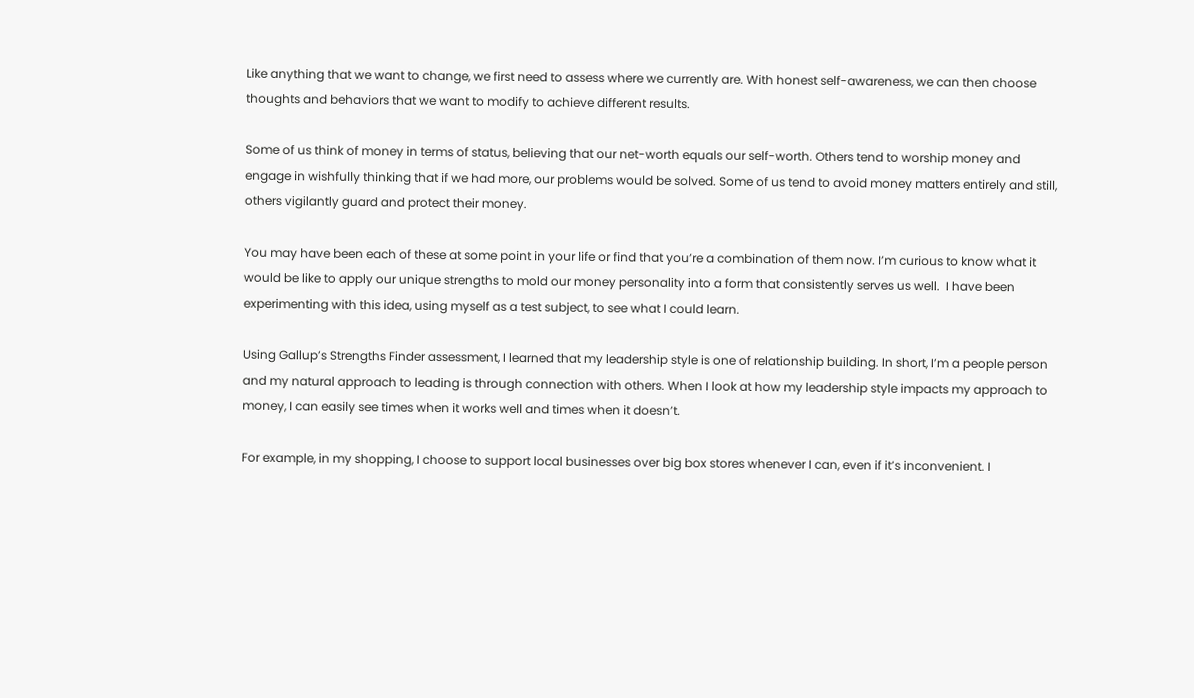Like anything that we want to change, we first need to assess where we currently are. With honest self-awareness, we can then choose thoughts and behaviors that we want to modify to achieve different results.

Some of us think of money in terms of status, believing that our net-worth equals our self-worth. Others tend to worship money and engage in wishfully thinking that if we had more, our problems would be solved. Some of us tend to avoid money matters entirely and still, others vigilantly guard and protect their money.

You may have been each of these at some point in your life or find that you’re a combination of them now. I’m curious to know what it would be like to apply our unique strengths to mold our money personality into a form that consistently serves us well.  I have been experimenting with this idea, using myself as a test subject, to see what I could learn.

Using Gallup’s Strengths Finder assessment, I learned that my leadership style is one of relationship building. In short, I’m a people person and my natural approach to leading is through connection with others. When I look at how my leadership style impacts my approach to money, I can easily see times when it works well and times when it doesn’t.

For example, in my shopping, I choose to support local businesses over big box stores whenever I can, even if it’s inconvenient. I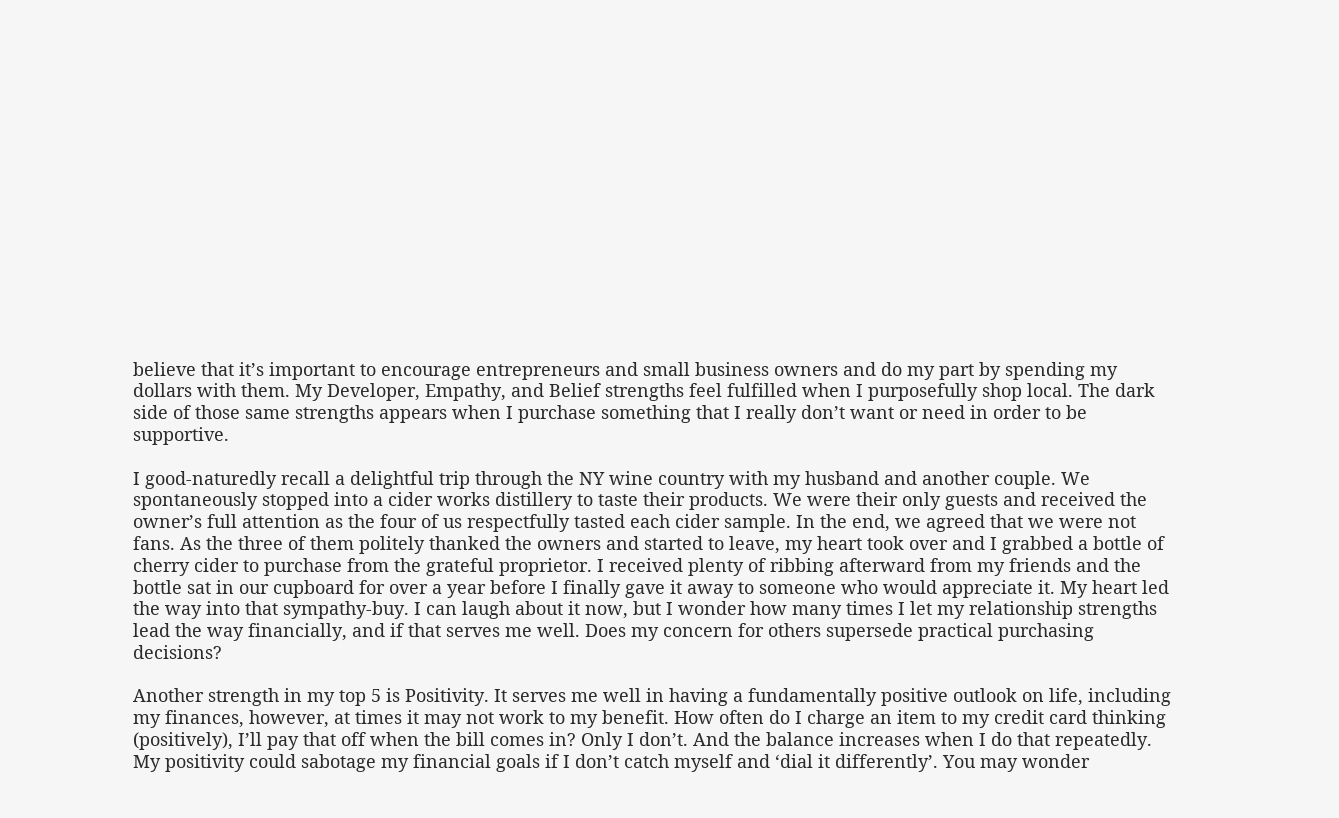believe that it’s important to encourage entrepreneurs and small business owners and do my part by spending my dollars with them. My Developer, Empathy, and Belief strengths feel fulfilled when I purposefully shop local. The dark side of those same strengths appears when I purchase something that I really don’t want or need in order to be supportive.

I good-naturedly recall a delightful trip through the NY wine country with my husband and another couple. We spontaneously stopped into a cider works distillery to taste their products. We were their only guests and received the owner’s full attention as the four of us respectfully tasted each cider sample. In the end, we agreed that we were not fans. As the three of them politely thanked the owners and started to leave, my heart took over and I grabbed a bottle of cherry cider to purchase from the grateful proprietor. I received plenty of ribbing afterward from my friends and the bottle sat in our cupboard for over a year before I finally gave it away to someone who would appreciate it. My heart led the way into that sympathy-buy. I can laugh about it now, but I wonder how many times I let my relationship strengths lead the way financially, and if that serves me well. Does my concern for others supersede practical purchasing decisions?

Another strength in my top 5 is Positivity. It serves me well in having a fundamentally positive outlook on life, including my finances, however, at times it may not work to my benefit. How often do I charge an item to my credit card thinking (positively), I’ll pay that off when the bill comes in? Only I don’t. And the balance increases when I do that repeatedly. My positivity could sabotage my financial goals if I don’t catch myself and ‘dial it differently’. You may wonder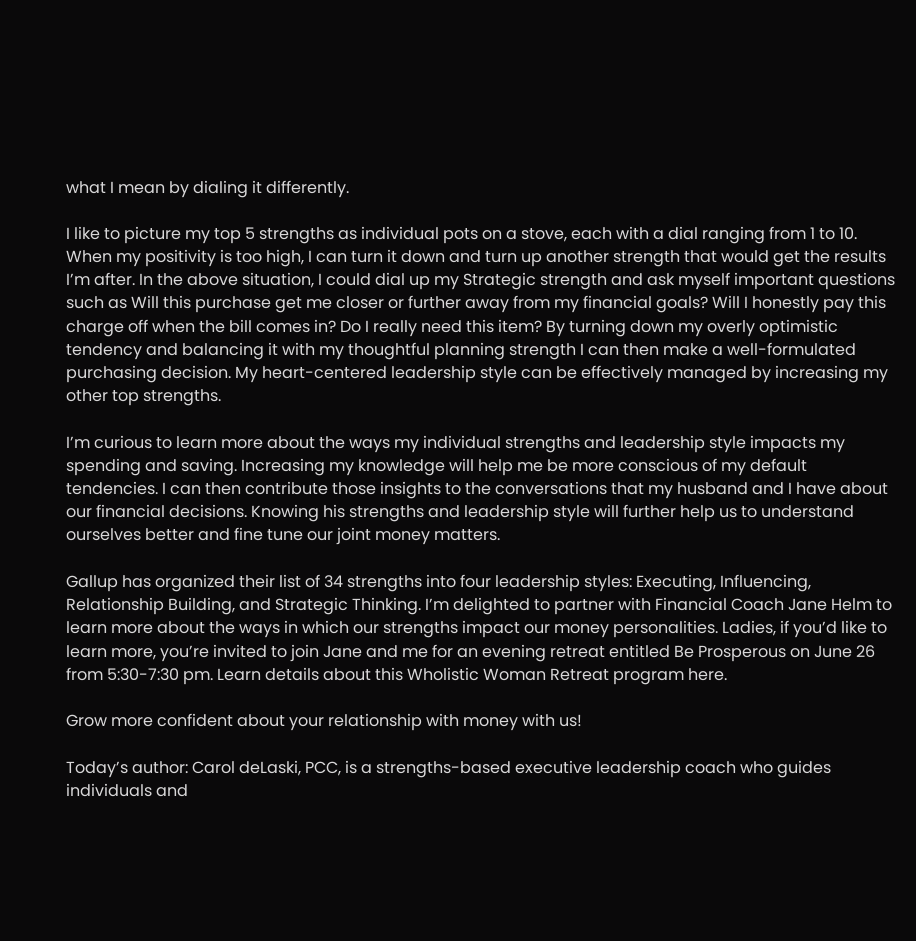what I mean by dialing it differently.

I like to picture my top 5 strengths as individual pots on a stove, each with a dial ranging from 1 to 10. When my positivity is too high, I can turn it down and turn up another strength that would get the results I’m after. In the above situation, I could dial up my Strategic strength and ask myself important questions such as Will this purchase get me closer or further away from my financial goals? Will I honestly pay this charge off when the bill comes in? Do I really need this item? By turning down my overly optimistic tendency and balancing it with my thoughtful planning strength I can then make a well-formulated purchasing decision. My heart-centered leadership style can be effectively managed by increasing my other top strengths.

I’m curious to learn more about the ways my individual strengths and leadership style impacts my spending and saving. Increasing my knowledge will help me be more conscious of my default tendencies. I can then contribute those insights to the conversations that my husband and I have about our financial decisions. Knowing his strengths and leadership style will further help us to understand ourselves better and fine tune our joint money matters.

Gallup has organized their list of 34 strengths into four leadership styles: Executing, Influencing, Relationship Building, and Strategic Thinking. I’m delighted to partner with Financial Coach Jane Helm to learn more about the ways in which our strengths impact our money personalities. Ladies, if you’d like to learn more, you’re invited to join Jane and me for an evening retreat entitled Be Prosperous on June 26 from 5:30-7:30 pm. Learn details about this Wholistic Woman Retreat program here.

Grow more confident about your relationship with money with us!

Today’s author: Carol deLaski, PCC, is a strengths-based executive leadership coach who guides individuals and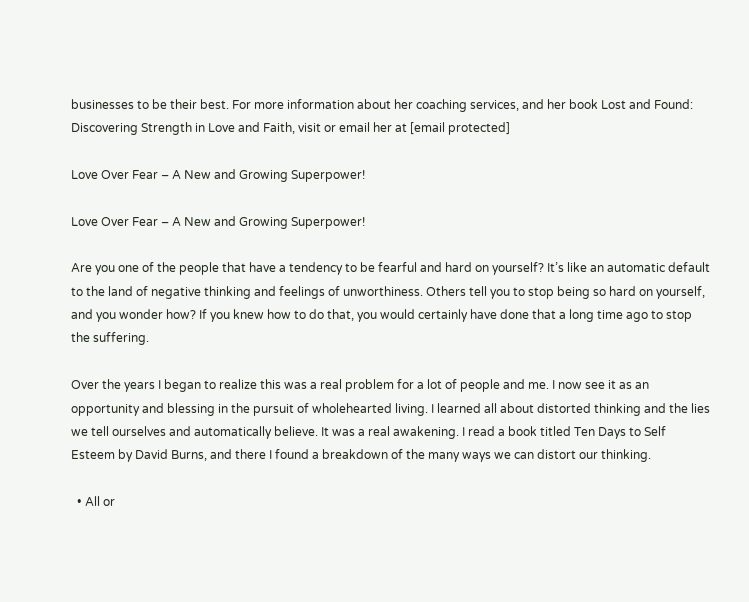businesses to be their best. For more information about her coaching services, and her book Lost and Found: Discovering Strength in Love and Faith, visit or email her at [email protected]

Love Over Fear – A New and Growing Superpower!

Love Over Fear – A New and Growing Superpower!

Are you one of the people that have a tendency to be fearful and hard on yourself? It’s like an automatic default to the land of negative thinking and feelings of unworthiness. Others tell you to stop being so hard on yourself, and you wonder how? If you knew how to do that, you would certainly have done that a long time ago to stop the suffering.

Over the years I began to realize this was a real problem for a lot of people and me. I now see it as an opportunity and blessing in the pursuit of wholehearted living. I learned all about distorted thinking and the lies we tell ourselves and automatically believe. It was a real awakening. I read a book titled Ten Days to Self Esteem by David Burns, and there I found a breakdown of the many ways we can distort our thinking.

  • All or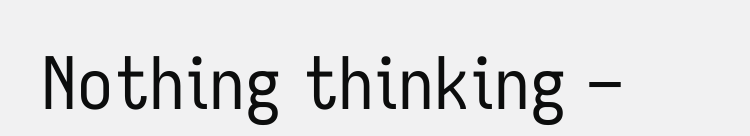Nothing thinking –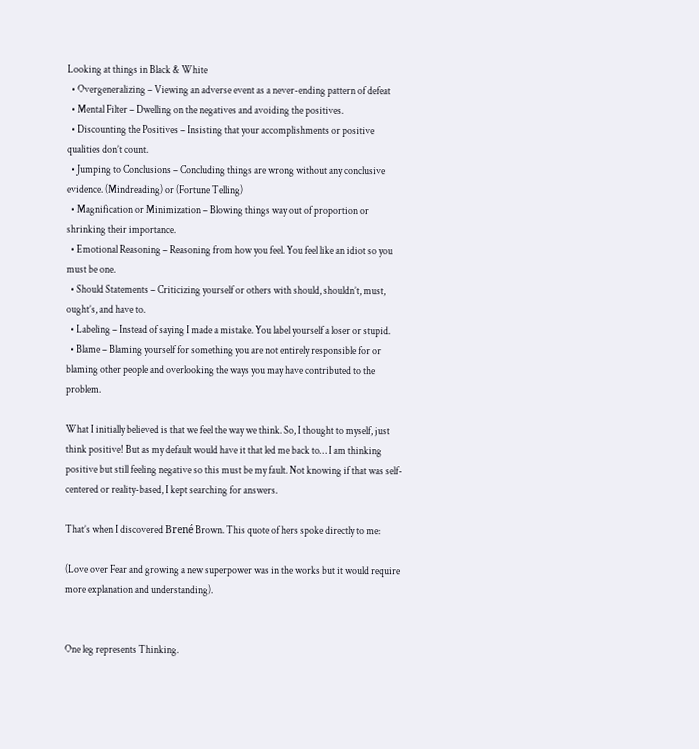Looking at things in Black & White
  • Overgeneralizing – Viewing an adverse event as a never-ending pattern of defeat
  • Mental Filter – Dwelling on the negatives and avoiding the positives.
  • Discounting the Positives – Insisting that your accomplishments or positive qualities don’t count.
  • Jumping to Conclusions – Concluding things are wrong without any conclusive evidence. (Mindreading) or (Fortune Telling)
  • Magnification or Minimization – Blowing things way out of proportion or shrinking their importance.
  • Emotional Reasoning – Reasoning from how you feel. You feel like an idiot so you must be one.
  • Should Statements – Criticizing yourself or others with should, shouldn’t, must, ought’s, and have to.
  • Labeling – Instead of saying I made a mistake. You label yourself a loser or stupid.
  • Blame – Blaming yourself for something you are not entirely responsible for or blaming other people and overlooking the ways you may have contributed to the problem.

What I initially believed is that we feel the way we think. So, I thought to myself, just think positive! But as my default would have it that led me back to… I am thinking positive but still feeling negative so this must be my fault. Not knowing if that was self-centered or reality-based, I kept searching for answers.

That’s when I discovered Brené Brown. This quote of hers spoke directly to me:

(Love over Fear and growing a new superpower was in the works but it would require more explanation and understanding).


One leg represents Thinking.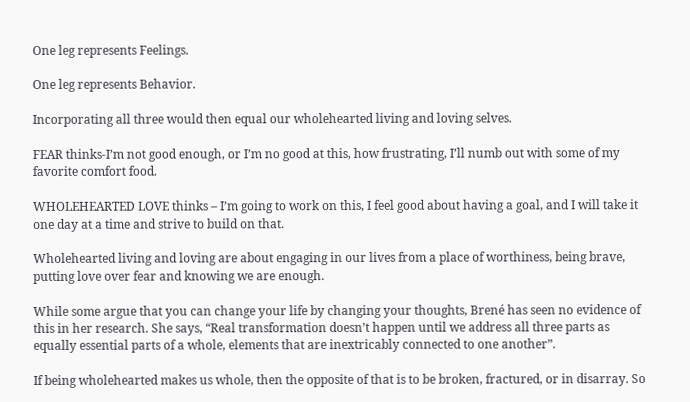One leg represents Feelings.

One leg represents Behavior.

Incorporating all three would then equal our wholehearted living and loving selves.

FEAR thinks-I’m not good enough, or I’m no good at this, how frustrating, I’ll numb out with some of my favorite comfort food.

WHOLEHEARTED LOVE thinks – I’m going to work on this, I feel good about having a goal, and I will take it one day at a time and strive to build on that.

Wholehearted living and loving are about engaging in our lives from a place of worthiness, being brave, putting love over fear and knowing we are enough.

While some argue that you can change your life by changing your thoughts, Brené has seen no evidence of this in her research. She says, “Real transformation doesn’t happen until we address all three parts as equally essential parts of a whole, elements that are inextricably connected to one another”.

If being wholehearted makes us whole, then the opposite of that is to be broken, fractured, or in disarray. So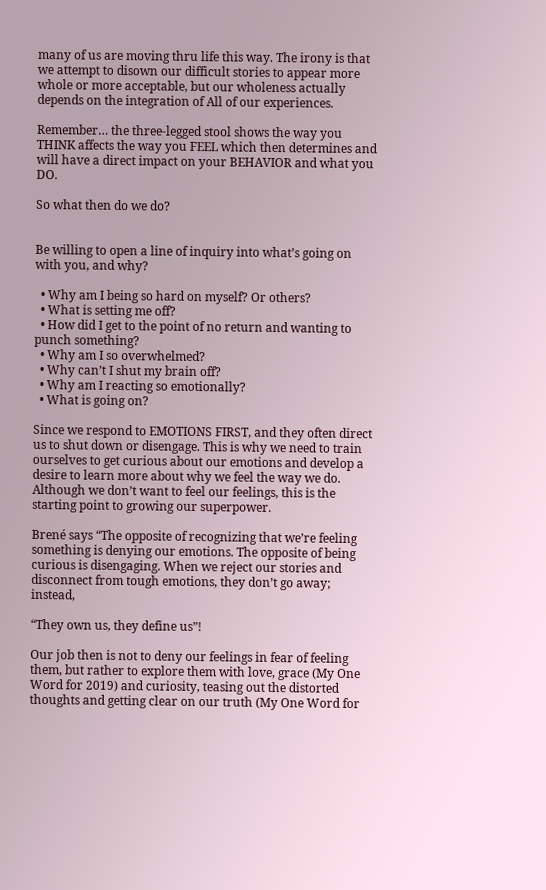many of us are moving thru life this way. The irony is that we attempt to disown our difficult stories to appear more whole or more acceptable, but our wholeness actually depends on the integration of All of our experiences.

Remember… the three-legged stool shows the way you THINK affects the way you FEEL which then determines and will have a direct impact on your BEHAVIOR and what you DO.

So what then do we do?


Be willing to open a line of inquiry into what’s going on with you, and why?

  • Why am I being so hard on myself? Or others?
  • What is setting me off?
  • How did I get to the point of no return and wanting to punch something?
  • Why am I so overwhelmed?
  • Why can’t I shut my brain off?
  • Why am I reacting so emotionally?
  • What is going on?

Since we respond to EMOTIONS FIRST, and they often direct us to shut down or disengage. This is why we need to train ourselves to get curious about our emotions and develop a desire to learn more about why we feel the way we do. Although we don’t want to feel our feelings, this is the starting point to growing our superpower.

Brené says “The opposite of recognizing that we’re feeling something is denying our emotions. The opposite of being curious is disengaging. When we reject our stories and disconnect from tough emotions, they don’t go away; instead,

“They own us, they define us”!

Our job then is not to deny our feelings in fear of feeling them, but rather to explore them with love, grace (My One Word for 2019) and curiosity, teasing out the distorted thoughts and getting clear on our truth (My One Word for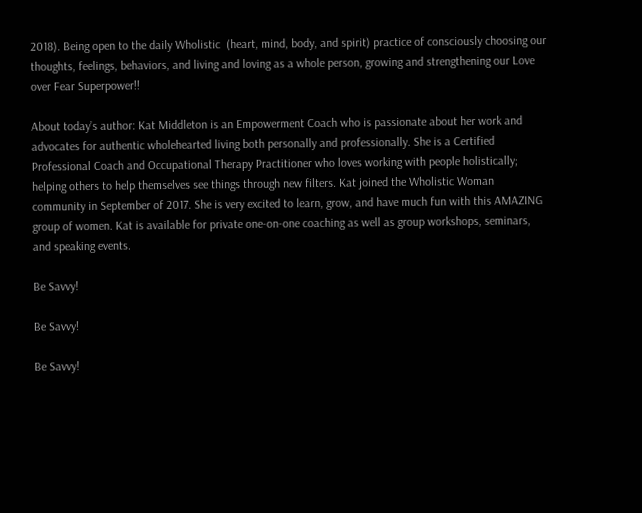2018). Being open to the daily Wholistic  (heart, mind, body, and spirit) practice of consciously choosing our thoughts, feelings, behaviors, and living and loving as a whole person, growing and strengthening our Love over Fear Superpower!!

About today’s author: Kat Middleton is an Empowerment Coach who is passionate about her work and advocates for authentic wholehearted living both personally and professionally. She is a Certified Professional Coach and Occupational Therapy Practitioner who loves working with people holistically; helping others to help themselves see things through new filters. Kat joined the Wholistic Woman community in September of 2017. She is very excited to learn, grow, and have much fun with this AMAZING group of women. Kat is available for private one-on-one coaching as well as group workshops, seminars, and speaking events.

Be Savvy!

Be Savvy!

Be Savvy!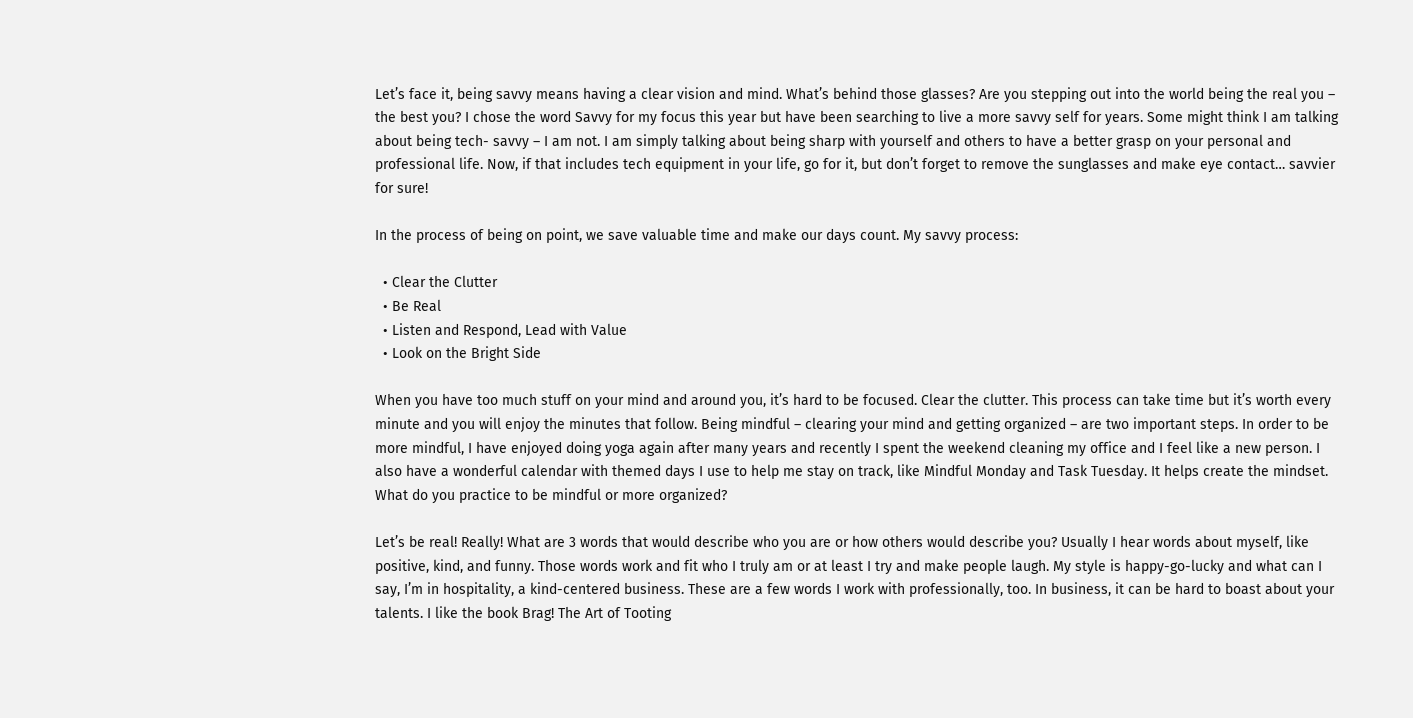Let’s face it, being savvy means having a clear vision and mind. What’s behind those glasses? Are you stepping out into the world being the real you – the best you? I chose the word Savvy for my focus this year but have been searching to live a more savvy self for years. Some might think I am talking about being tech- savvy – I am not. I am simply talking about being sharp with yourself and others to have a better grasp on your personal and professional life. Now, if that includes tech equipment in your life, go for it, but don’t forget to remove the sunglasses and make eye contact… savvier for sure!

In the process of being on point, we save valuable time and make our days count. My savvy process:

  • Clear the Clutter
  • Be Real
  • Listen and Respond, Lead with Value
  • Look on the Bright Side

When you have too much stuff on your mind and around you, it’s hard to be focused. Clear the clutter. This process can take time but it’s worth every minute and you will enjoy the minutes that follow. Being mindful – clearing your mind and getting organized – are two important steps. In order to be more mindful, I have enjoyed doing yoga again after many years and recently I spent the weekend cleaning my office and I feel like a new person. I also have a wonderful calendar with themed days I use to help me stay on track, like Mindful Monday and Task Tuesday. It helps create the mindset. What do you practice to be mindful or more organized?

Let’s be real! Really! What are 3 words that would describe who you are or how others would describe you? Usually I hear words about myself, like positive, kind, and funny. Those words work and fit who I truly am or at least I try and make people laugh. My style is happy-go-lucky and what can I say, I’m in hospitality, a kind-centered business. These are a few words I work with professionally, too. In business, it can be hard to boast about your talents. I like the book Brag! The Art of Tooting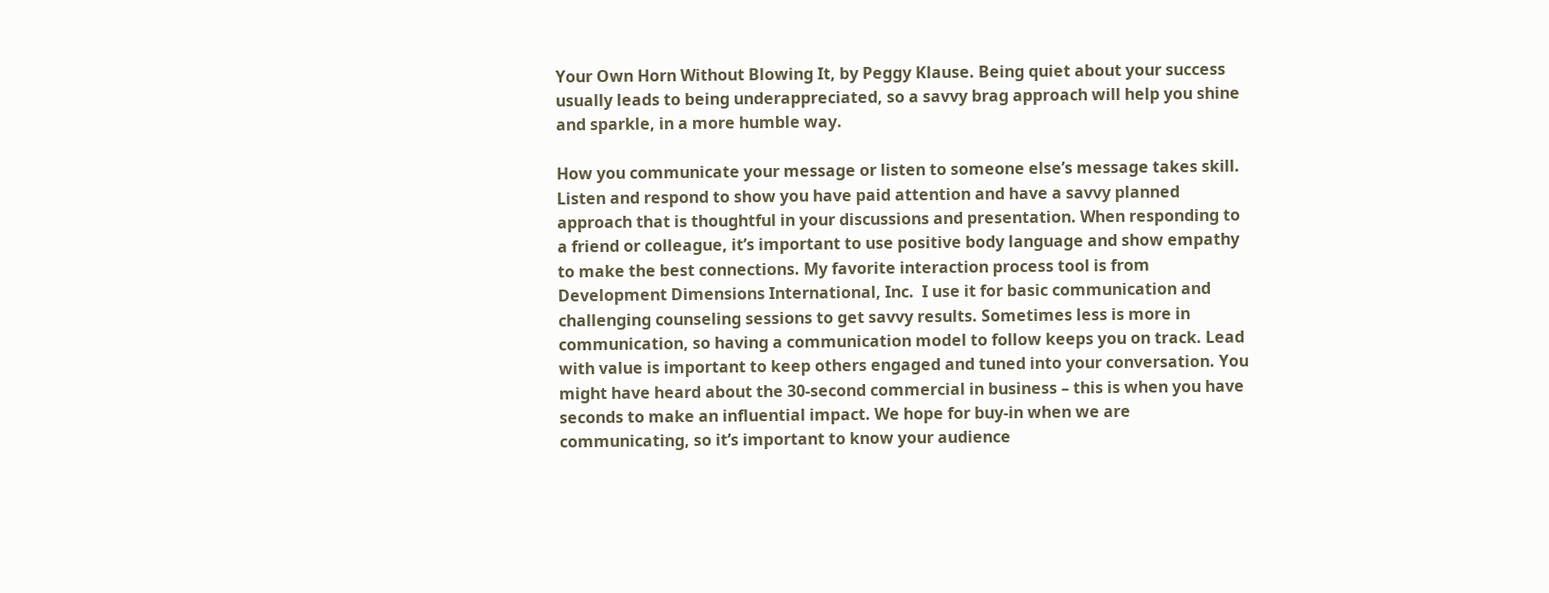Your Own Horn Without Blowing It, by Peggy Klause. Being quiet about your success usually leads to being underappreciated, so a savvy brag approach will help you shine and sparkle, in a more humble way.

How you communicate your message or listen to someone else’s message takes skill. Listen and respond to show you have paid attention and have a savvy planned approach that is thoughtful in your discussions and presentation. When responding to a friend or colleague, it’s important to use positive body language and show empathy to make the best connections. My favorite interaction process tool is from Development Dimensions International, Inc.  I use it for basic communication and challenging counseling sessions to get savvy results. Sometimes less is more in communication, so having a communication model to follow keeps you on track. Lead with value is important to keep others engaged and tuned into your conversation. You might have heard about the 30-second commercial in business – this is when you have seconds to make an influential impact. We hope for buy-in when we are communicating, so it’s important to know your audience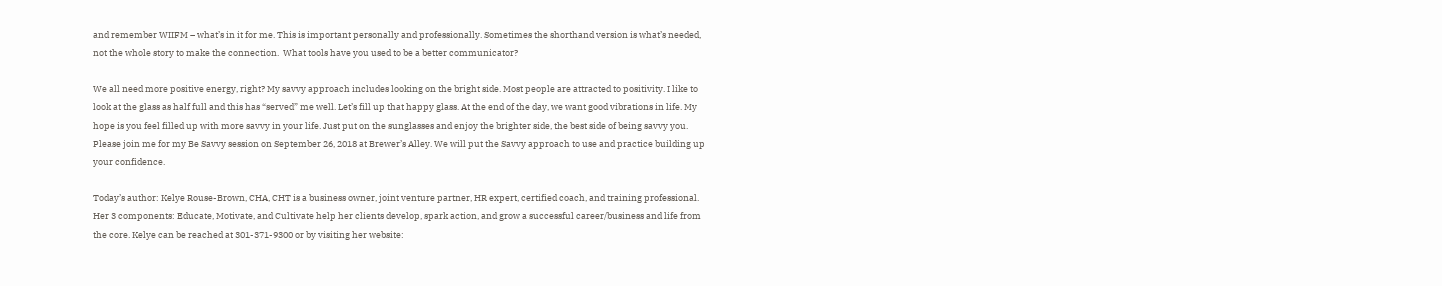and remember WIIFM – what’s in it for me. This is important personally and professionally. Sometimes the shorthand version is what’s needed, not the whole story to make the connection.  What tools have you used to be a better communicator?

We all need more positive energy, right? My savvy approach includes looking on the bright side. Most people are attracted to positivity. I like to look at the glass as half full and this has “served” me well. Let’s fill up that happy glass. At the end of the day, we want good vibrations in life. My hope is you feel filled up with more savvy in your life. Just put on the sunglasses and enjoy the brighter side, the best side of being savvy you. Please join me for my Be Savvy session on September 26, 2018 at Brewer’s Alley. We will put the Savvy approach to use and practice building up your confidence.

Today’s author: Kelye Rouse-Brown, CHA, CHT is a business owner, joint venture partner, HR expert, certified coach, and training professional. Her 3 components: Educate, Motivate, and Cultivate help her clients develop, spark action, and grow a successful career/business and life from the core. Kelye can be reached at 301-371-9300 or by visiting her website: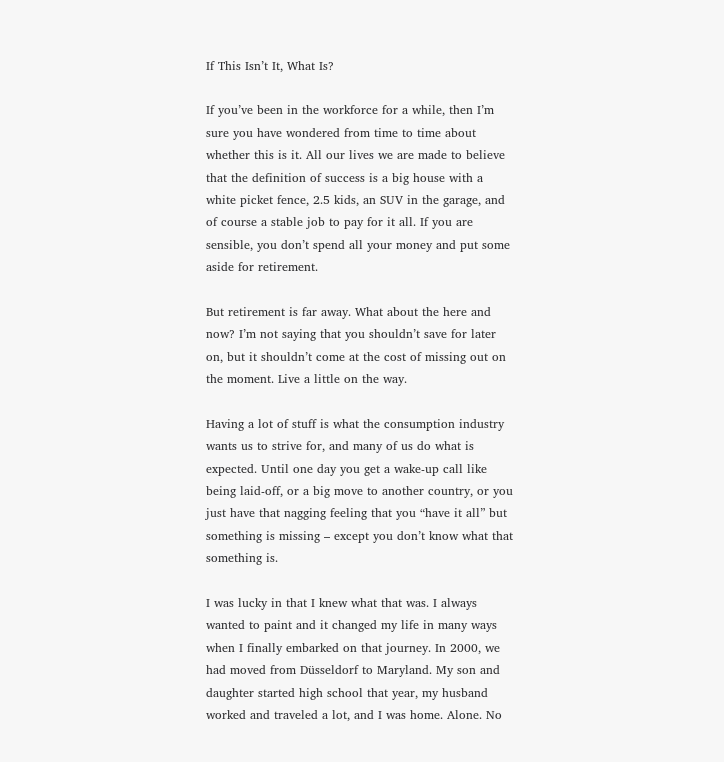If This Isn’t It, What Is?

If you’ve been in the workforce for a while, then I’m sure you have wondered from time to time about whether this is it. All our lives we are made to believe that the definition of success is a big house with a white picket fence, 2.5 kids, an SUV in the garage, and of course a stable job to pay for it all. If you are sensible, you don’t spend all your money and put some aside for retirement.

But retirement is far away. What about the here and now? I’m not saying that you shouldn’t save for later on, but it shouldn’t come at the cost of missing out on the moment. Live a little on the way.

Having a lot of stuff is what the consumption industry wants us to strive for, and many of us do what is expected. Until one day you get a wake-up call like being laid-off, or a big move to another country, or you just have that nagging feeling that you “have it all” but something is missing – except you don’t know what that something is.

I was lucky in that I knew what that was. I always wanted to paint and it changed my life in many ways when I finally embarked on that journey. In 2000, we had moved from Düsseldorf to Maryland. My son and daughter started high school that year, my husband worked and traveled a lot, and I was home. Alone. No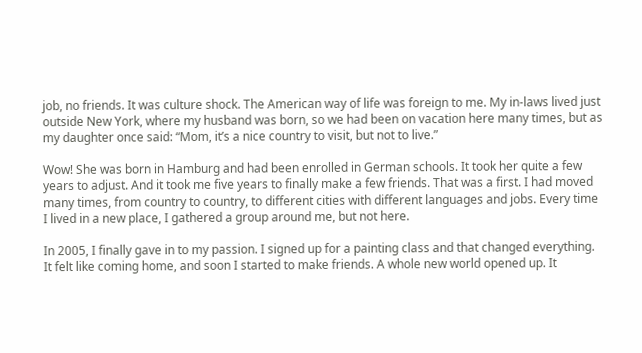job, no friends. It was culture shock. The American way of life was foreign to me. My in-laws lived just outside New York, where my husband was born, so we had been on vacation here many times, but as my daughter once said: “Mom, it’s a nice country to visit, but not to live.”

Wow! She was born in Hamburg and had been enrolled in German schools. It took her quite a few years to adjust. And it took me five years to finally make a few friends. That was a first. I had moved many times, from country to country, to different cities with different languages and jobs. Every time I lived in a new place, I gathered a group around me, but not here.

In 2005, I finally gave in to my passion. I signed up for a painting class and that changed everything. It felt like coming home, and soon I started to make friends. A whole new world opened up. It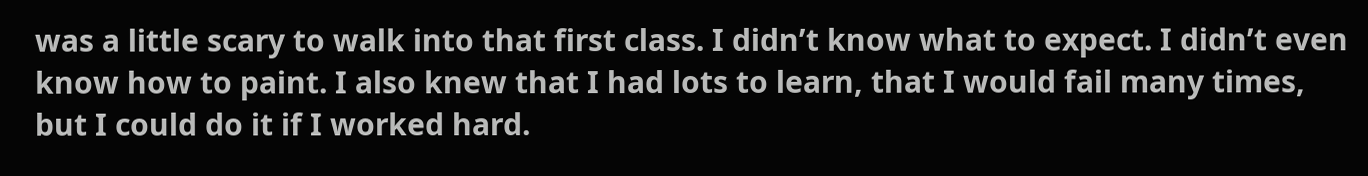was a little scary to walk into that first class. I didn’t know what to expect. I didn’t even know how to paint. I also knew that I had lots to learn, that I would fail many times, but I could do it if I worked hard.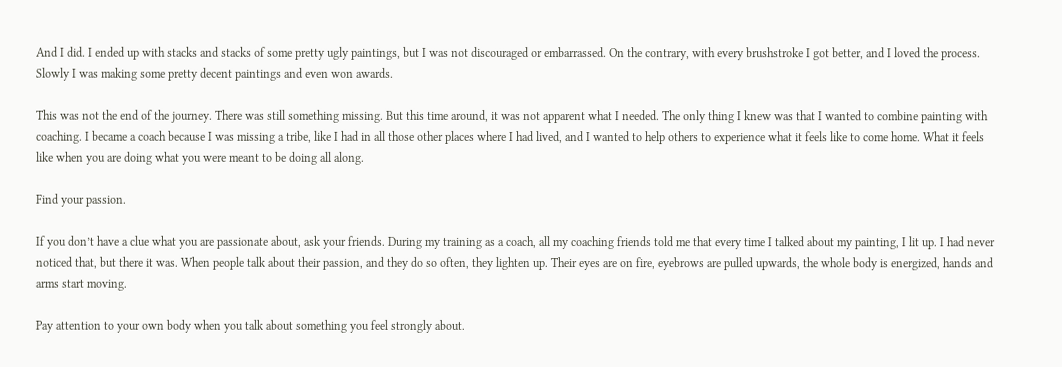And I did. I ended up with stacks and stacks of some pretty ugly paintings, but I was not discouraged or embarrassed. On the contrary, with every brushstroke I got better, and I loved the process. Slowly I was making some pretty decent paintings and even won awards.

This was not the end of the journey. There was still something missing. But this time around, it was not apparent what I needed. The only thing I knew was that I wanted to combine painting with coaching. I became a coach because I was missing a tribe, like I had in all those other places where I had lived, and I wanted to help others to experience what it feels like to come home. What it feels like when you are doing what you were meant to be doing all along.

Find your passion.

If you don’t have a clue what you are passionate about, ask your friends. During my training as a coach, all my coaching friends told me that every time I talked about my painting, I lit up. I had never noticed that, but there it was. When people talk about their passion, and they do so often, they lighten up. Their eyes are on fire, eyebrows are pulled upwards, the whole body is energized, hands and arms start moving.

Pay attention to your own body when you talk about something you feel strongly about.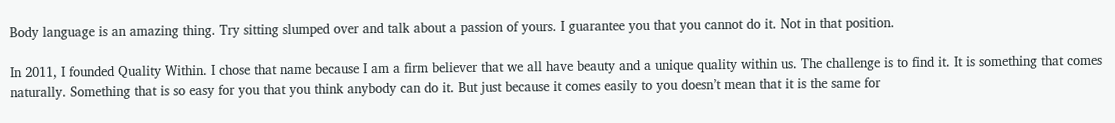Body language is an amazing thing. Try sitting slumped over and talk about a passion of yours. I guarantee you that you cannot do it. Not in that position.

In 2011, I founded Quality Within. I chose that name because I am a firm believer that we all have beauty and a unique quality within us. The challenge is to find it. It is something that comes naturally. Something that is so easy for you that you think anybody can do it. But just because it comes easily to you doesn’t mean that it is the same for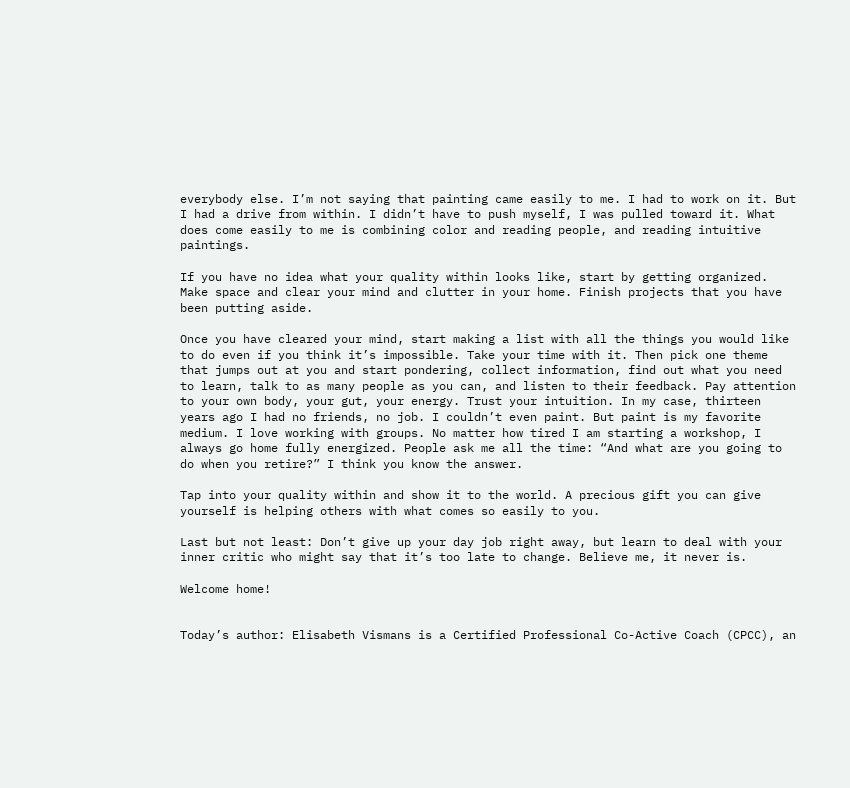everybody else. I’m not saying that painting came easily to me. I had to work on it. But I had a drive from within. I didn’t have to push myself, I was pulled toward it. What does come easily to me is combining color and reading people, and reading intuitive paintings.

If you have no idea what your quality within looks like, start by getting organized. Make space and clear your mind and clutter in your home. Finish projects that you have been putting aside.

Once you have cleared your mind, start making a list with all the things you would like to do even if you think it’s impossible. Take your time with it. Then pick one theme that jumps out at you and start pondering, collect information, find out what you need to learn, talk to as many people as you can, and listen to their feedback. Pay attention to your own body, your gut, your energy. Trust your intuition. In my case, thirteen years ago I had no friends, no job. I couldn’t even paint. But paint is my favorite medium. I love working with groups. No matter how tired I am starting a workshop, I always go home fully energized. People ask me all the time: “And what are you going to do when you retire?” I think you know the answer.

Tap into your quality within and show it to the world. A precious gift you can give yourself is helping others with what comes so easily to you.

Last but not least: Don’t give up your day job right away, but learn to deal with your inner critic who might say that it’s too late to change. Believe me, it never is.

Welcome home!


Today’s author: Elisabeth Vismans is a Certified Professional Co-Active Coach (CPCC), an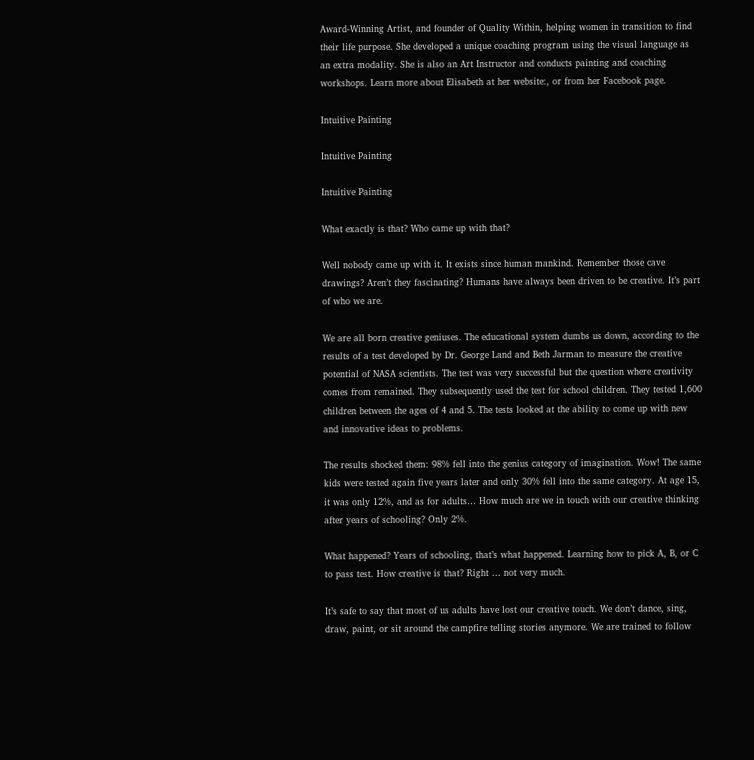Award-Winning Artist, and founder of Quality Within, helping women in transition to find their life purpose. She developed a unique coaching program using the visual language as an extra modality. She is also an Art Instructor and conducts painting and coaching workshops. Learn more about Elisabeth at her website:, or from her Facebook page.

Intuitive Painting

Intuitive Painting

Intuitive Painting

What exactly is that? Who came up with that?

Well nobody came up with it. It exists since human mankind. Remember those cave drawings? Aren’t they fascinating? Humans have always been driven to be creative. It’s part of who we are.

We are all born creative geniuses. The educational system dumbs us down, according to the results of a test developed by Dr. George Land and Beth Jarman to measure the creative potential of NASA scientists. The test was very successful but the question where creativity comes from remained. They subsequently used the test for school children. They tested 1,600 children between the ages of 4 and 5. The tests looked at the ability to come up with new and innovative ideas to problems.

The results shocked them: 98% fell into the genius category of imagination. Wow! The same kids were tested again five years later and only 30% fell into the same category. At age 15, it was only 12%, and as for adults… How much are we in touch with our creative thinking after years of schooling? Only 2%.

What happened? Years of schooling, that’s what happened. Learning how to pick A, B, or C to pass test. How creative is that? Right … not very much.

It’s safe to say that most of us adults have lost our creative touch. We don’t dance, sing, draw, paint, or sit around the campfire telling stories anymore. We are trained to follow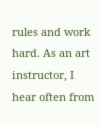rules and work hard. As an art instructor, I hear often from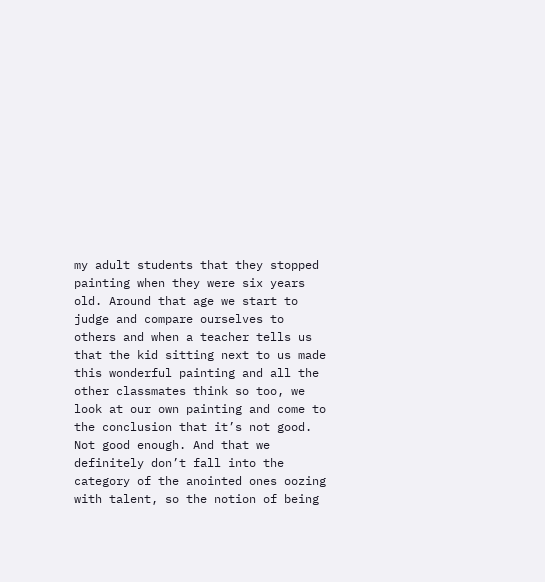my adult students that they stopped painting when they were six years old. Around that age we start to judge and compare ourselves to others and when a teacher tells us that the kid sitting next to us made this wonderful painting and all the other classmates think so too, we look at our own painting and come to the conclusion that it’s not good. Not good enough. And that we definitely don’t fall into the category of the anointed ones oozing with talent, so the notion of being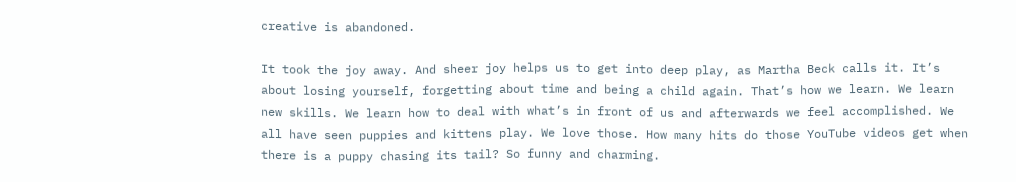creative is abandoned.

It took the joy away. And sheer joy helps us to get into deep play, as Martha Beck calls it. It’s about losing yourself, forgetting about time and being a child again. That’s how we learn. We learn new skills. We learn how to deal with what’s in front of us and afterwards we feel accomplished. We all have seen puppies and kittens play. We love those. How many hits do those YouTube videos get when there is a puppy chasing its tail? So funny and charming.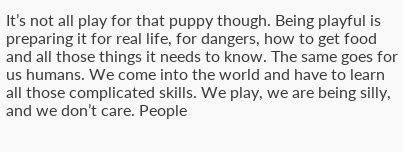It’s not all play for that puppy though. Being playful is preparing it for real life, for dangers, how to get food and all those things it needs to know. The same goes for us humans. We come into the world and have to learn all those complicated skills. We play, we are being silly, and we don’t care. People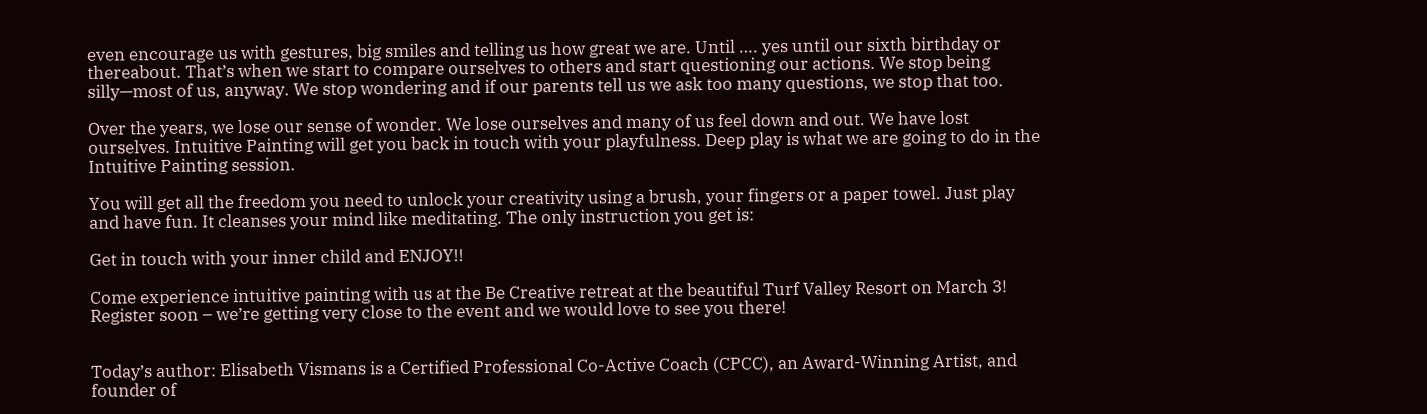even encourage us with gestures, big smiles and telling us how great we are. Until …. yes until our sixth birthday or thereabout. That’s when we start to compare ourselves to others and start questioning our actions. We stop being silly—most of us, anyway. We stop wondering and if our parents tell us we ask too many questions, we stop that too.

Over the years, we lose our sense of wonder. We lose ourselves and many of us feel down and out. We have lost ourselves. Intuitive Painting will get you back in touch with your playfulness. Deep play is what we are going to do in the Intuitive Painting session.

You will get all the freedom you need to unlock your creativity using a brush, your fingers or a paper towel. Just play and have fun. It cleanses your mind like meditating. The only instruction you get is:

Get in touch with your inner child and ENJOY!!

Come experience intuitive painting with us at the Be Creative retreat at the beautiful Turf Valley Resort on March 3! Register soon – we’re getting very close to the event and we would love to see you there!


Today’s author: Elisabeth Vismans is a Certified Professional Co-Active Coach (CPCC), an Award-Winning Artist, and founder of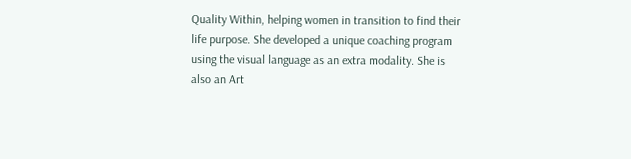Quality Within, helping women in transition to find their life purpose. She developed a unique coaching program using the visual language as an extra modality. She is also an Art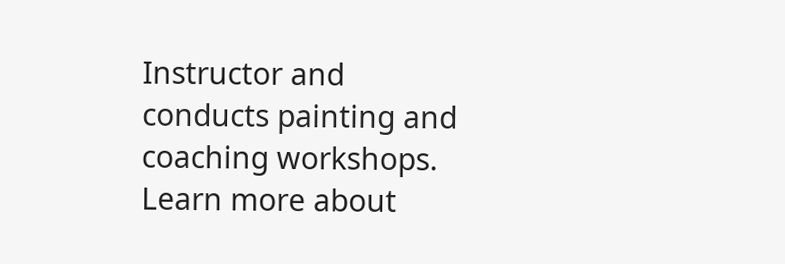Instructor and conducts painting and coaching workshops. Learn more about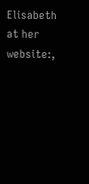Elisabeth at her website:,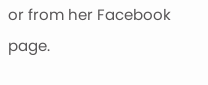or from her Facebook page.